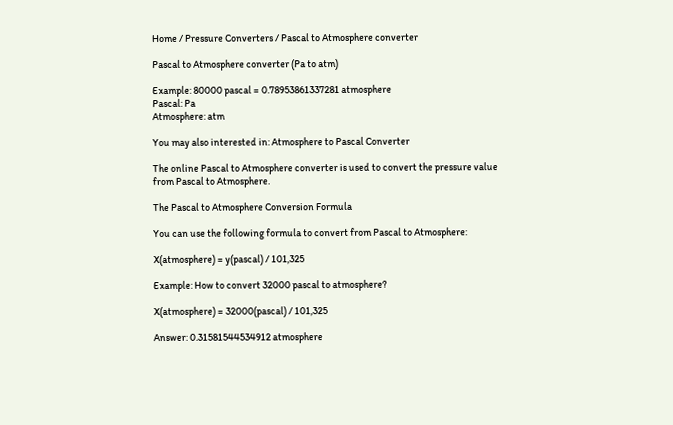Home / Pressure Converters / Pascal to Atmosphere converter

Pascal to Atmosphere converter (Pa to atm)

Example: 80000 pascal = 0.78953861337281 atmosphere
Pascal: Pa
Atmosphere: atm

You may also interested in: Atmosphere to Pascal Converter

The online Pascal to Atmosphere converter is used to convert the pressure value from Pascal to Atmosphere.

The Pascal to Atmosphere Conversion Formula

You can use the following formula to convert from Pascal to Atmosphere:

X(atmosphere) = y(pascal) / 101,325

Example: How to convert 32000 pascal to atmosphere?

X(atmosphere) = 32000(pascal) / 101,325

Answer: 0.31581544534912 atmosphere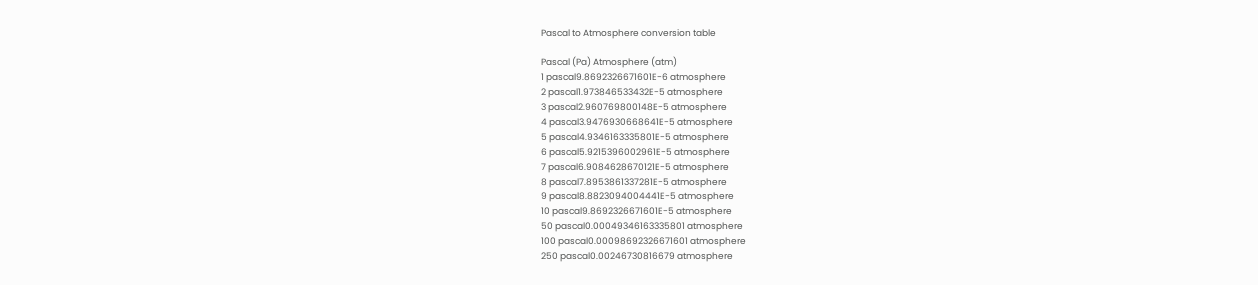Pascal to Atmosphere conversion table

Pascal (Pa) Atmosphere (atm)
1 pascal9.8692326671601E-6 atmosphere
2 pascal1.973846533432E-5 atmosphere
3 pascal2.960769800148E-5 atmosphere
4 pascal3.9476930668641E-5 atmosphere
5 pascal4.9346163335801E-5 atmosphere
6 pascal5.9215396002961E-5 atmosphere
7 pascal6.9084628670121E-5 atmosphere
8 pascal7.8953861337281E-5 atmosphere
9 pascal8.8823094004441E-5 atmosphere
10 pascal9.8692326671601E-5 atmosphere
50 pascal0.00049346163335801 atmosphere
100 pascal0.00098692326671601 atmosphere
250 pascal0.00246730816679 atmosphere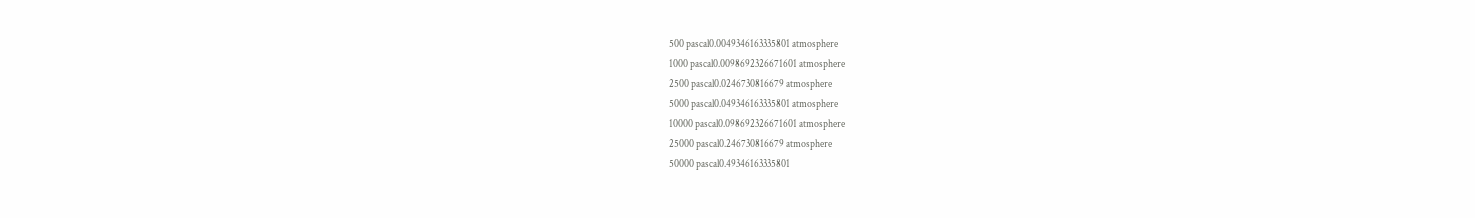500 pascal0.0049346163335801 atmosphere
1000 pascal0.0098692326671601 atmosphere
2500 pascal0.0246730816679 atmosphere
5000 pascal0.049346163335801 atmosphere
10000 pascal0.098692326671601 atmosphere
25000 pascal0.246730816679 atmosphere
50000 pascal0.49346163335801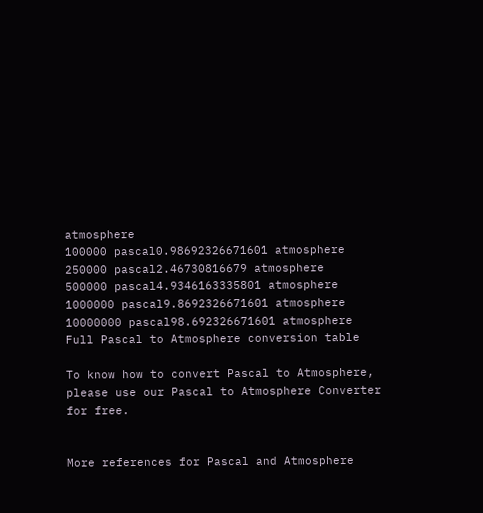atmosphere
100000 pascal0.98692326671601 atmosphere
250000 pascal2.46730816679 atmosphere
500000 pascal4.9346163335801 atmosphere
1000000 pascal9.8692326671601 atmosphere
10000000 pascal98.692326671601 atmosphere
Full Pascal to Atmosphere conversion table

To know how to convert Pascal to Atmosphere, please use our Pascal to Atmosphere Converter for free.


More references for Pascal and Atmosphere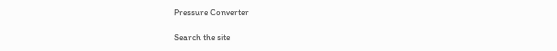Pressure Converter

Search the site